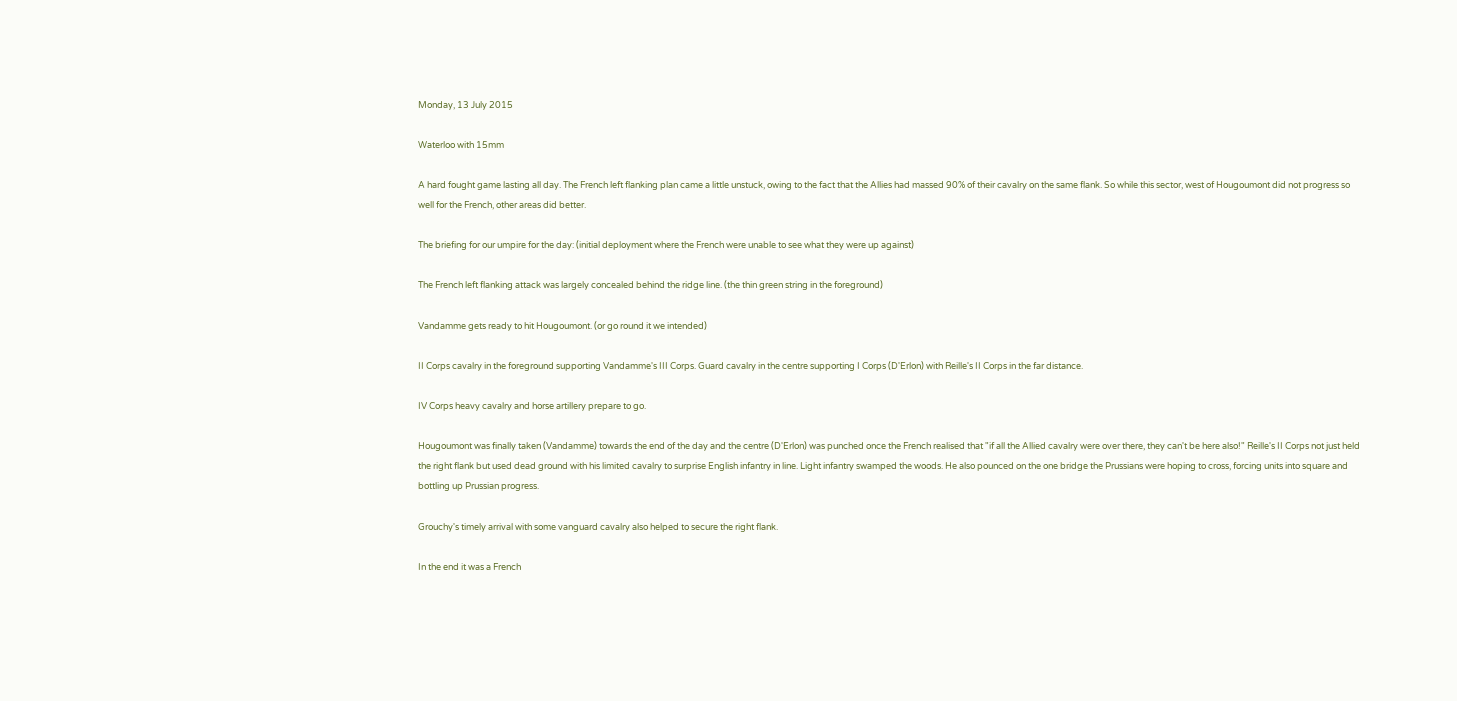Monday, 13 July 2015

Waterloo with 15mm

A hard fought game lasting all day. The French left flanking plan came a little unstuck, owing to the fact that the Allies had massed 90% of their cavalry on the same flank. So while this sector, west of Hougoumont did not progress so well for the French, other areas did better.

The briefing for our umpire for the day: (initial deployment where the French were unable to see what they were up against)

The French left flanking attack was largely concealed behind the ridge line. (the thin green string in the foreground)

Vandamme gets ready to hit Hougoumont. (or go round it we intended)

II Corps cavalry in the foreground supporting Vandamme's III Corps. Guard cavalry in the centre supporting I Corps (D'Erlon) with Reille's II Corps in the far distance.

IV Corps heavy cavalry and horse artillery prepare to go.

Hougoumont was finally taken (Vandamme) towards the end of the day and the centre (D'Erlon) was punched once the French realised that "if all the Allied cavalry were over there, they can't be here also!" Reille's II Corps not just held the right flank but used dead ground with his limited cavalry to surprise English infantry in line. Light infantry swamped the woods. He also pounced on the one bridge the Prussians were hoping to cross, forcing units into square and bottling up Prussian progress.

Grouchy's timely arrival with some vanguard cavalry also helped to secure the right flank.

In the end it was a French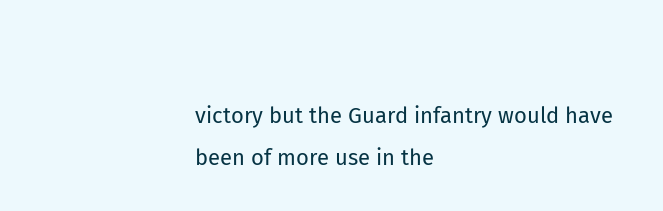victory but the Guard infantry would have been of more use in the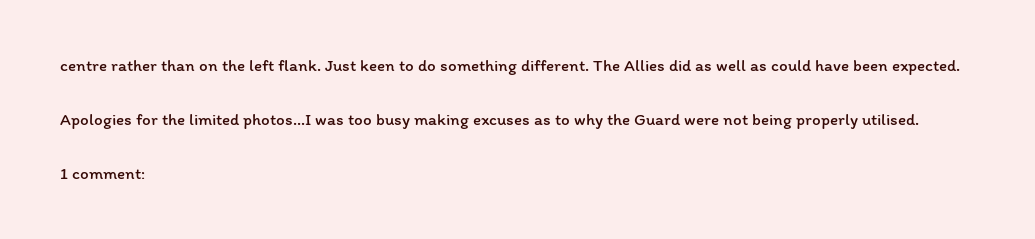centre rather than on the left flank. Just keen to do something different. The Allies did as well as could have been expected.

Apologies for the limited photos…I was too busy making excuses as to why the Guard were not being properly utilised.

1 comment: